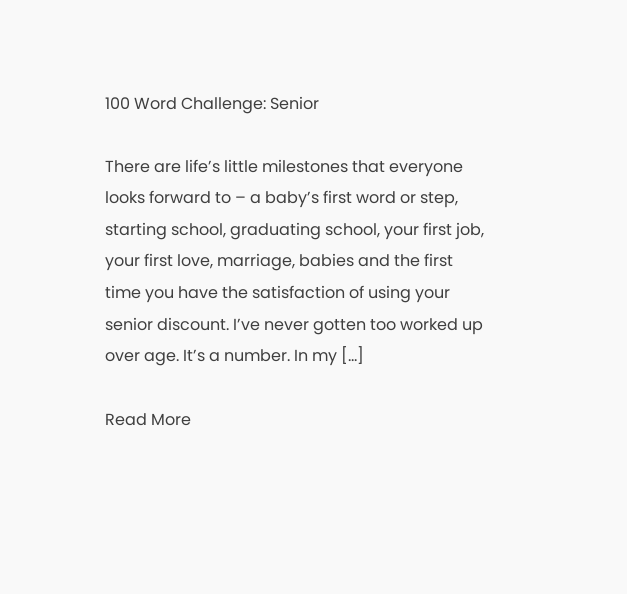100 Word Challenge: Senior

There are life’s little milestones that everyone looks forward to – a baby’s first word or step, starting school, graduating school, your first job, your first love, marriage, babies and the first time you have the satisfaction of using your senior discount. I’ve never gotten too worked up over age. It’s a number. In my […]

Read More